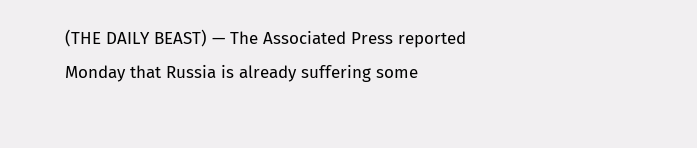(THE DAILY BEAST) — The Associated Press reported Monday that Russia is already suffering some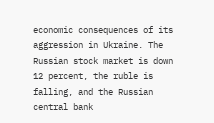economic consequences of its aggression in Ukraine. The Russian stock market is down 12 percent, the ruble is falling, and the Russian central bank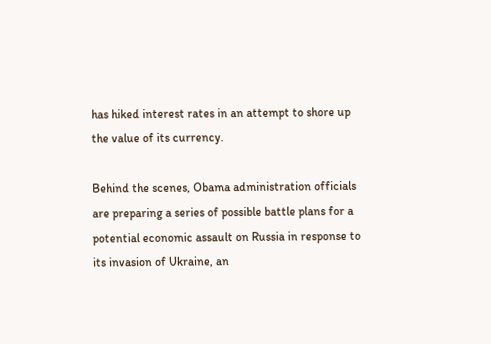has hiked interest rates in an attempt to shore up the value of its currency.

Behind the scenes, Obama administration officials are preparing a series of possible battle plans for a potential economic assault on Russia in response to its invasion of Ukraine, an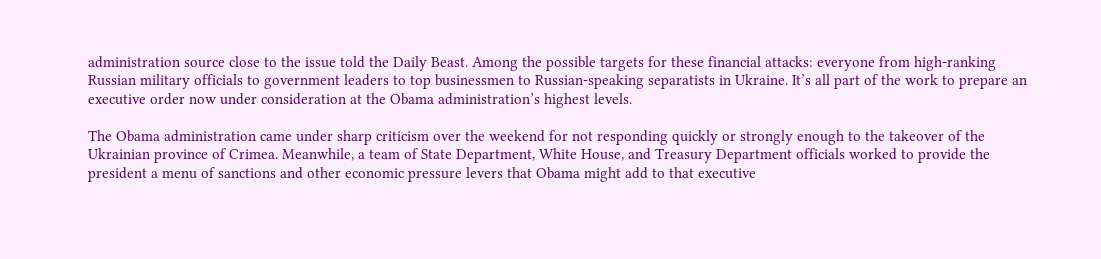administration source close to the issue told the Daily Beast. Among the possible targets for these financial attacks: everyone from high-ranking Russian military officials to government leaders to top businessmen to Russian-speaking separatists in Ukraine. It’s all part of the work to prepare an executive order now under consideration at the Obama administration’s highest levels.

The Obama administration came under sharp criticism over the weekend for not responding quickly or strongly enough to the takeover of the Ukrainian province of Crimea. Meanwhile, a team of State Department, White House, and Treasury Department officials worked to provide the president a menu of sanctions and other economic pressure levers that Obama might add to that executive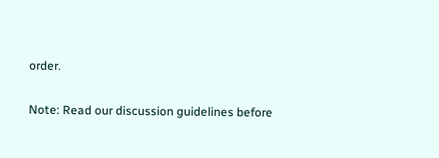order.

Note: Read our discussion guidelines before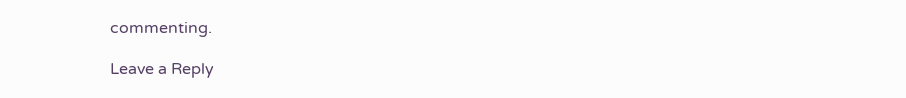commenting.

Leave a Reply